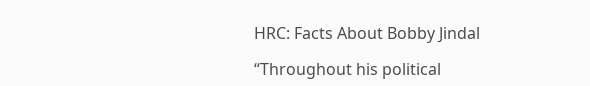HRC: Facts About Bobby Jindal

“Throughout his political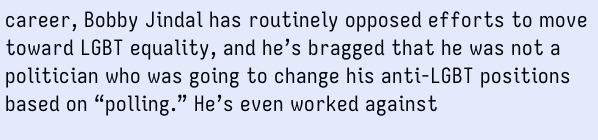career, Bobby Jindal has routinely opposed efforts to move toward LGBT equality, and he’s bragged that he was not a politician who was going to change his anti-LGBT positions based on “polling.” He’s even worked against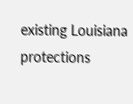existing Louisiana protections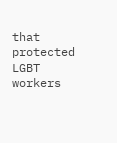that protected LGBT workers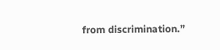from discrimination.”